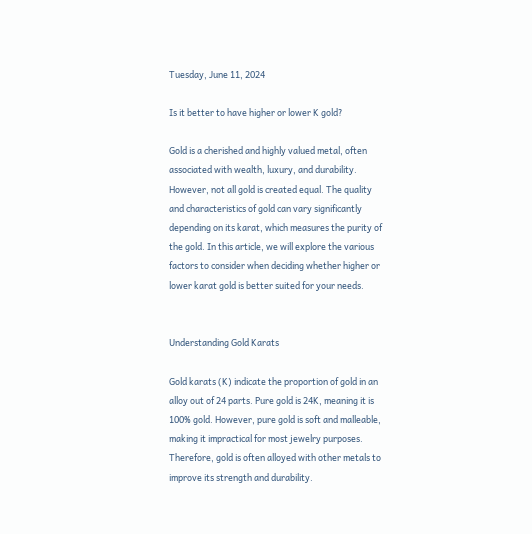Tuesday, June 11, 2024

Is it better to have higher or lower K gold?

Gold is a cherished and highly valued metal, often associated with wealth, luxury, and durability. However, not all gold is created equal. The quality and characteristics of gold can vary significantly depending on its karat, which measures the purity of the gold. In this article, we will explore the various factors to consider when deciding whether higher or lower karat gold is better suited for your needs.


Understanding Gold Karats

Gold karats (K) indicate the proportion of gold in an alloy out of 24 parts. Pure gold is 24K, meaning it is 100% gold. However, pure gold is soft and malleable, making it impractical for most jewelry purposes. Therefore, gold is often alloyed with other metals to improve its strength and durability.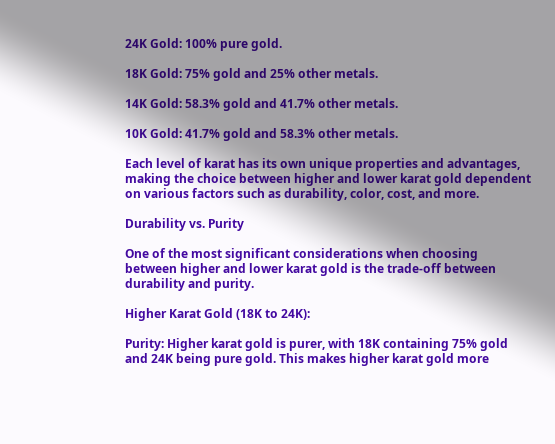24K Gold: 100% pure gold.

18K Gold: 75% gold and 25% other metals.

14K Gold: 58.3% gold and 41.7% other metals.

10K Gold: 41.7% gold and 58.3% other metals.

Each level of karat has its own unique properties and advantages, making the choice between higher and lower karat gold dependent on various factors such as durability, color, cost, and more.

Durability vs. Purity

One of the most significant considerations when choosing between higher and lower karat gold is the trade-off between durability and purity.

Higher Karat Gold (18K to 24K):

Purity: Higher karat gold is purer, with 18K containing 75% gold and 24K being pure gold. This makes higher karat gold more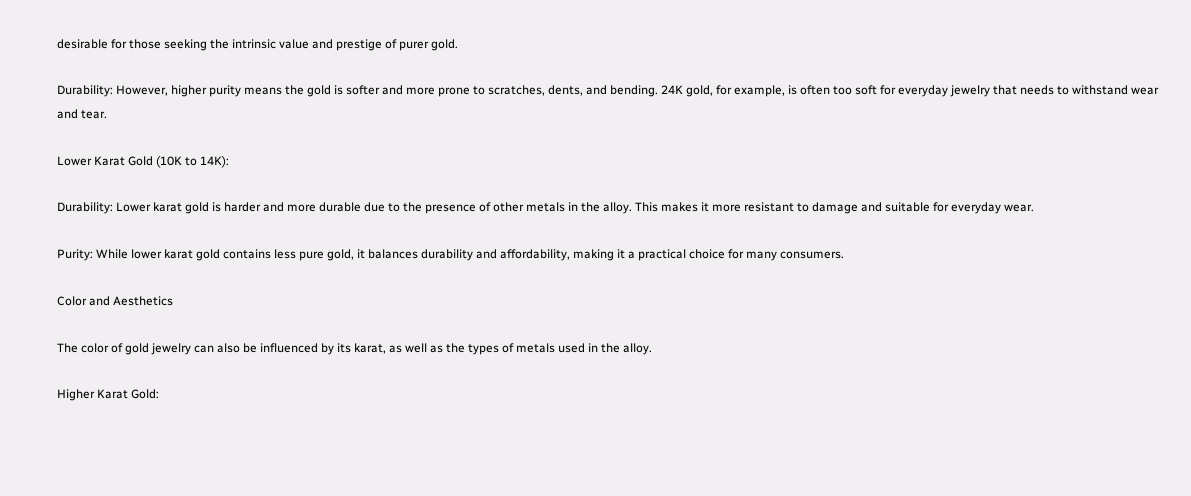desirable for those seeking the intrinsic value and prestige of purer gold.

Durability: However, higher purity means the gold is softer and more prone to scratches, dents, and bending. 24K gold, for example, is often too soft for everyday jewelry that needs to withstand wear and tear.

Lower Karat Gold (10K to 14K):

Durability: Lower karat gold is harder and more durable due to the presence of other metals in the alloy. This makes it more resistant to damage and suitable for everyday wear.

Purity: While lower karat gold contains less pure gold, it balances durability and affordability, making it a practical choice for many consumers.

Color and Aesthetics

The color of gold jewelry can also be influenced by its karat, as well as the types of metals used in the alloy.

Higher Karat Gold: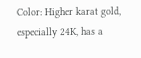Color: Higher karat gold, especially 24K, has a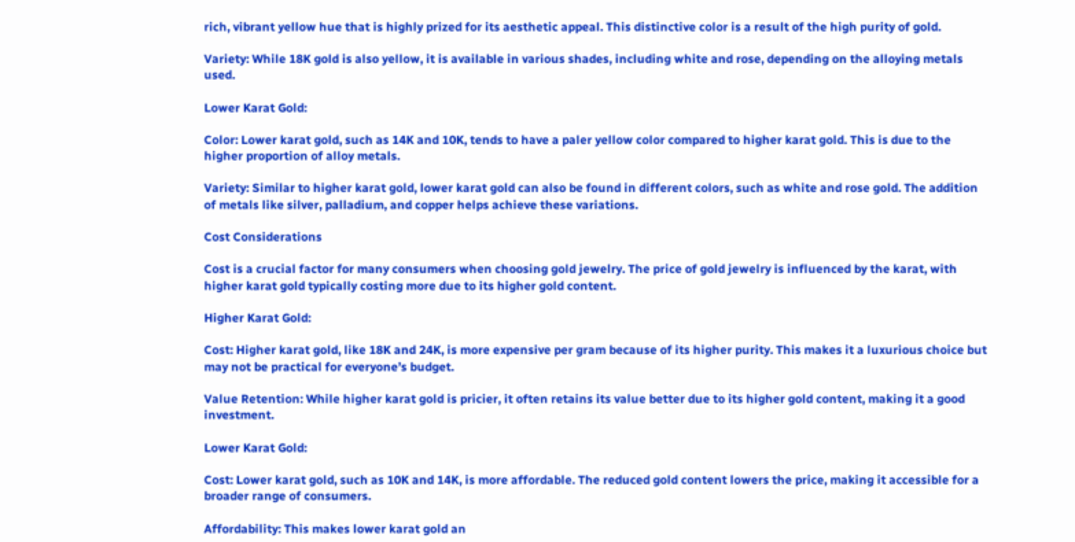rich, vibrant yellow hue that is highly prized for its aesthetic appeal. This distinctive color is a result of the high purity of gold.

Variety: While 18K gold is also yellow, it is available in various shades, including white and rose, depending on the alloying metals used.

Lower Karat Gold:

Color: Lower karat gold, such as 14K and 10K, tends to have a paler yellow color compared to higher karat gold. This is due to the higher proportion of alloy metals.

Variety: Similar to higher karat gold, lower karat gold can also be found in different colors, such as white and rose gold. The addition of metals like silver, palladium, and copper helps achieve these variations.

Cost Considerations

Cost is a crucial factor for many consumers when choosing gold jewelry. The price of gold jewelry is influenced by the karat, with higher karat gold typically costing more due to its higher gold content.

Higher Karat Gold:

Cost: Higher karat gold, like 18K and 24K, is more expensive per gram because of its higher purity. This makes it a luxurious choice but may not be practical for everyone’s budget.

Value Retention: While higher karat gold is pricier, it often retains its value better due to its higher gold content, making it a good investment.

Lower Karat Gold:

Cost: Lower karat gold, such as 10K and 14K, is more affordable. The reduced gold content lowers the price, making it accessible for a broader range of consumers.

Affordability: This makes lower karat gold an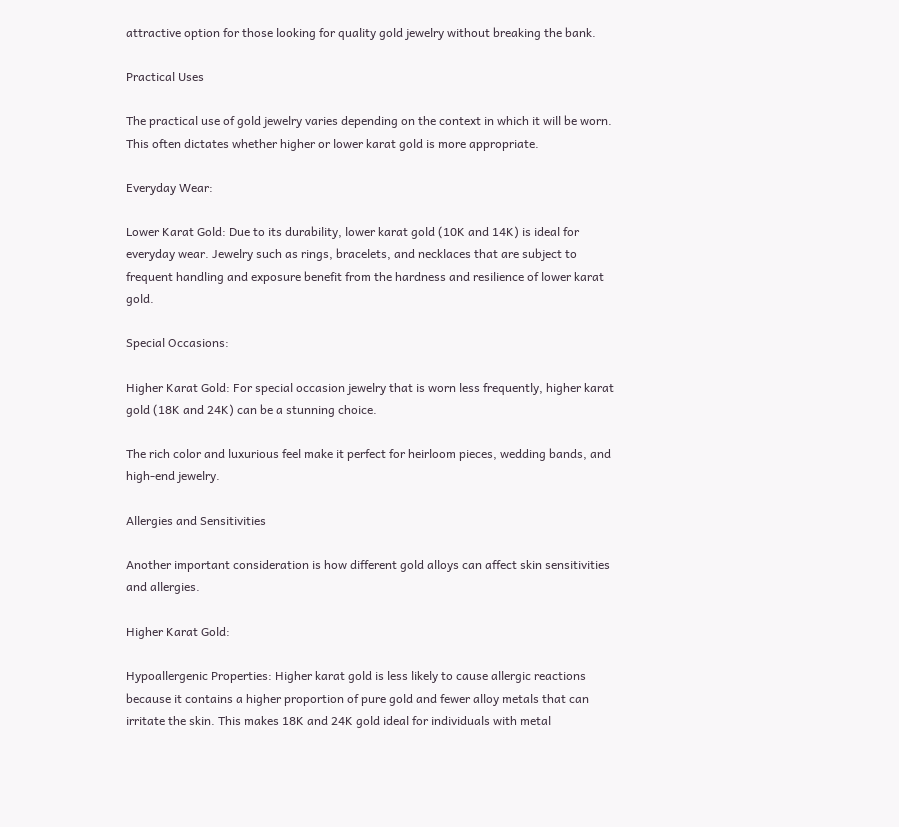attractive option for those looking for quality gold jewelry without breaking the bank.

Practical Uses

The practical use of gold jewelry varies depending on the context in which it will be worn. This often dictates whether higher or lower karat gold is more appropriate.

Everyday Wear:

Lower Karat Gold: Due to its durability, lower karat gold (10K and 14K) is ideal for everyday wear. Jewelry such as rings, bracelets, and necklaces that are subject to frequent handling and exposure benefit from the hardness and resilience of lower karat gold.

Special Occasions:

Higher Karat Gold: For special occasion jewelry that is worn less frequently, higher karat gold (18K and 24K) can be a stunning choice.

The rich color and luxurious feel make it perfect for heirloom pieces, wedding bands, and high-end jewelry.

Allergies and Sensitivities

Another important consideration is how different gold alloys can affect skin sensitivities and allergies.

Higher Karat Gold:

Hypoallergenic Properties: Higher karat gold is less likely to cause allergic reactions because it contains a higher proportion of pure gold and fewer alloy metals that can irritate the skin. This makes 18K and 24K gold ideal for individuals with metal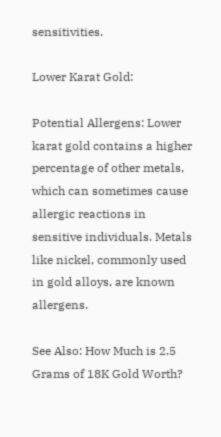sensitivities.

Lower Karat Gold:

Potential Allergens: Lower karat gold contains a higher percentage of other metals, which can sometimes cause allergic reactions in sensitive individuals. Metals like nickel, commonly used in gold alloys, are known allergens.

See Also: How Much is 2.5 Grams of 18K Gold Worth?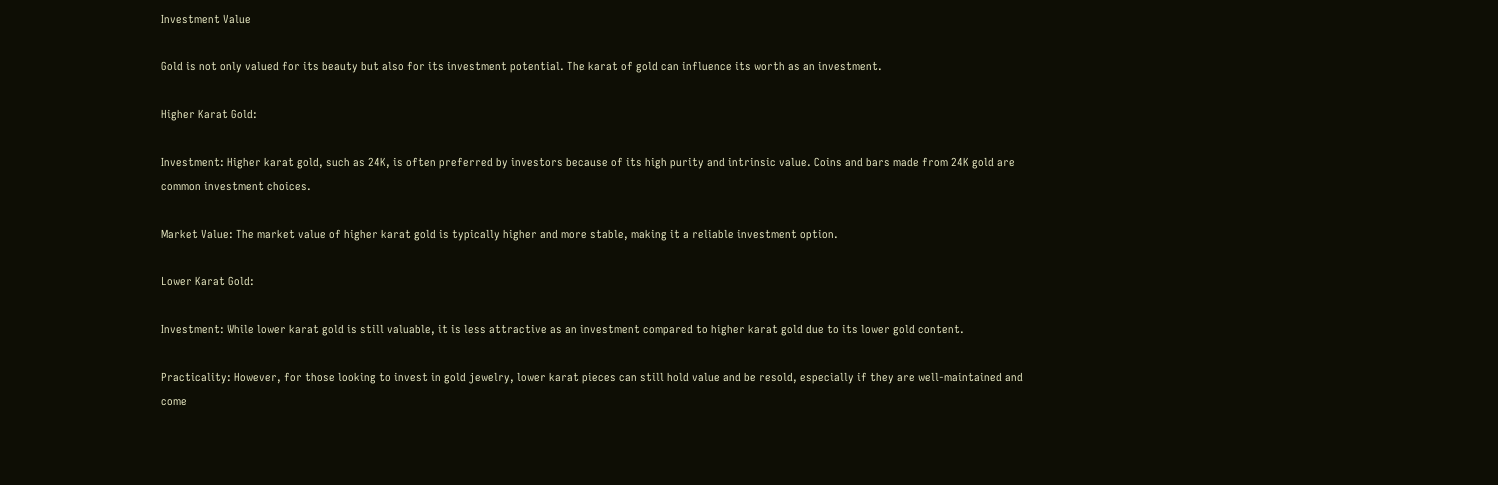Investment Value

Gold is not only valued for its beauty but also for its investment potential. The karat of gold can influence its worth as an investment.

Higher Karat Gold:

Investment: Higher karat gold, such as 24K, is often preferred by investors because of its high purity and intrinsic value. Coins and bars made from 24K gold are common investment choices.

Market Value: The market value of higher karat gold is typically higher and more stable, making it a reliable investment option.

Lower Karat Gold:

Investment: While lower karat gold is still valuable, it is less attractive as an investment compared to higher karat gold due to its lower gold content.

Practicality: However, for those looking to invest in gold jewelry, lower karat pieces can still hold value and be resold, especially if they are well-maintained and come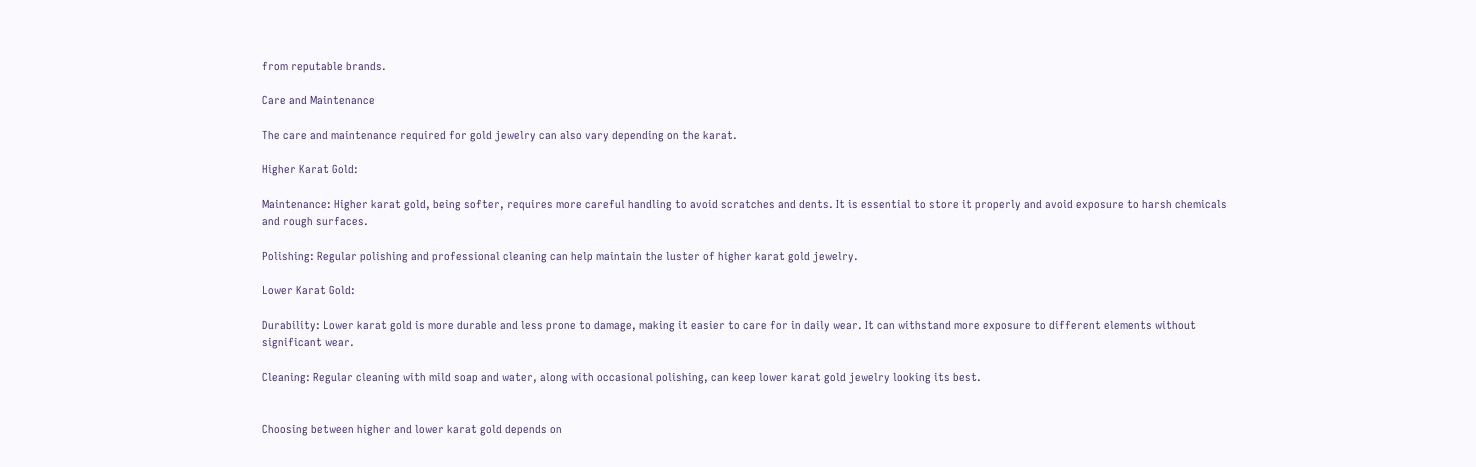from reputable brands.

Care and Maintenance

The care and maintenance required for gold jewelry can also vary depending on the karat.

Higher Karat Gold:

Maintenance: Higher karat gold, being softer, requires more careful handling to avoid scratches and dents. It is essential to store it properly and avoid exposure to harsh chemicals and rough surfaces.

Polishing: Regular polishing and professional cleaning can help maintain the luster of higher karat gold jewelry.

Lower Karat Gold:

Durability: Lower karat gold is more durable and less prone to damage, making it easier to care for in daily wear. It can withstand more exposure to different elements without significant wear.

Cleaning: Regular cleaning with mild soap and water, along with occasional polishing, can keep lower karat gold jewelry looking its best.


Choosing between higher and lower karat gold depends on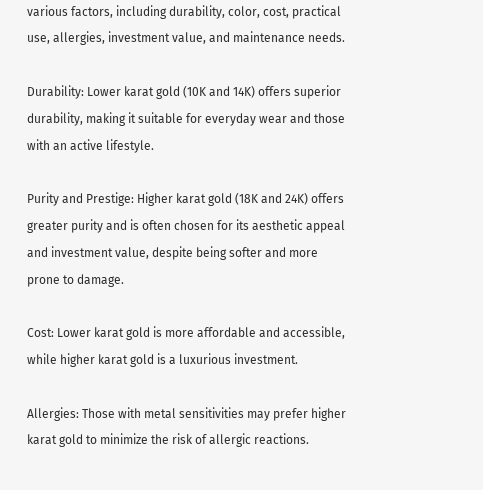various factors, including durability, color, cost, practical use, allergies, investment value, and maintenance needs.

Durability: Lower karat gold (10K and 14K) offers superior durability, making it suitable for everyday wear and those with an active lifestyle.

Purity and Prestige: Higher karat gold (18K and 24K) offers greater purity and is often chosen for its aesthetic appeal and investment value, despite being softer and more prone to damage.

Cost: Lower karat gold is more affordable and accessible, while higher karat gold is a luxurious investment.

Allergies: Those with metal sensitivities may prefer higher karat gold to minimize the risk of allergic reactions.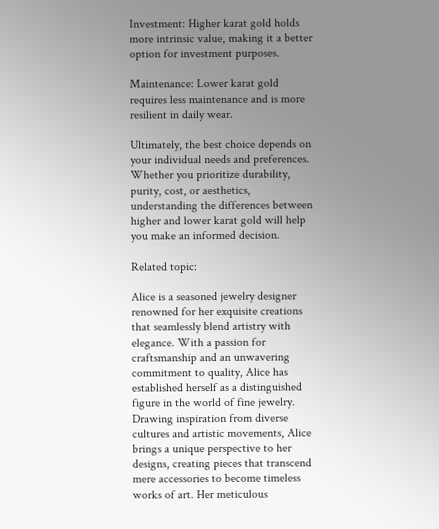Investment: Higher karat gold holds more intrinsic value, making it a better option for investment purposes.

Maintenance: Lower karat gold requires less maintenance and is more resilient in daily wear.

Ultimately, the best choice depends on your individual needs and preferences. Whether you prioritize durability, purity, cost, or aesthetics, understanding the differences between higher and lower karat gold will help you make an informed decision.

Related topic:

Alice is a seasoned jewelry designer renowned for her exquisite creations that seamlessly blend artistry with elegance. With a passion for craftsmanship and an unwavering commitment to quality, Alice has established herself as a distinguished figure in the world of fine jewelry. Drawing inspiration from diverse cultures and artistic movements, Alice brings a unique perspective to her designs, creating pieces that transcend mere accessories to become timeless works of art. Her meticulous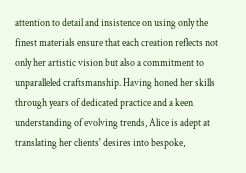attention to detail and insistence on using only the finest materials ensure that each creation reflects not only her artistic vision but also a commitment to unparalleled craftsmanship. Having honed her skills through years of dedicated practice and a keen understanding of evolving trends, Alice is adept at translating her clients' desires into bespoke,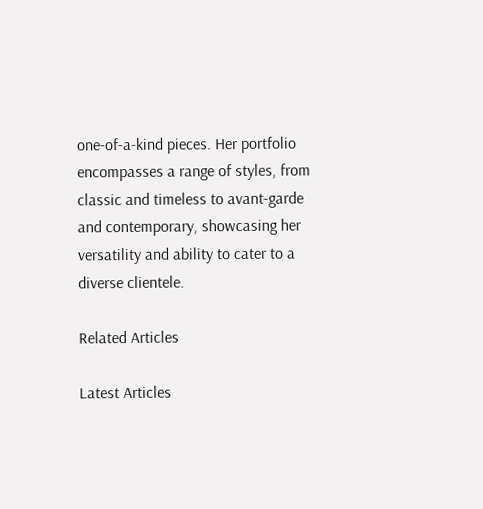one-of-a-kind pieces. Her portfolio encompasses a range of styles, from classic and timeless to avant-garde and contemporary, showcasing her versatility and ability to cater to a diverse clientele.

Related Articles

Latest Articles